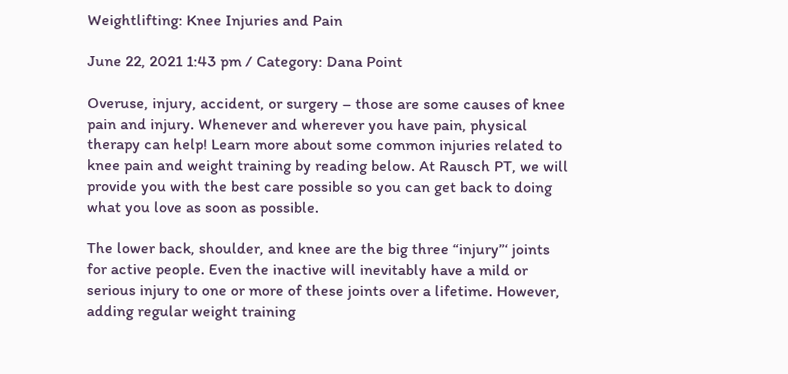Weightlifting: Knee Injuries and Pain

June 22, 2021 1:43 pm / Category: Dana Point

Overuse, injury, accident, or surgery – those are some causes of knee pain and injury. Whenever and wherever you have pain, physical therapy can help! Learn more about some common injuries related to knee pain and weight training by reading below. At Rausch PT, we will provide you with the best care possible so you can get back to doing what you love as soon as possible.

The lower back, shoulder, and knee are the big three “injury”‘ joints for active people. Even the inactive will inevitably have a mild or serious injury to one or more of these joints over a lifetime. However, adding regular weight training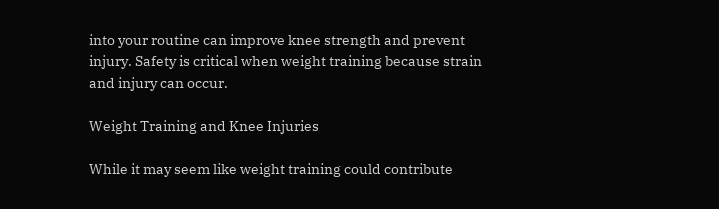into your routine can improve knee strength and prevent injury. Safety is critical when weight training because strain and injury can occur.

Weight Training and Knee Injuries

While it may seem like weight training could contribute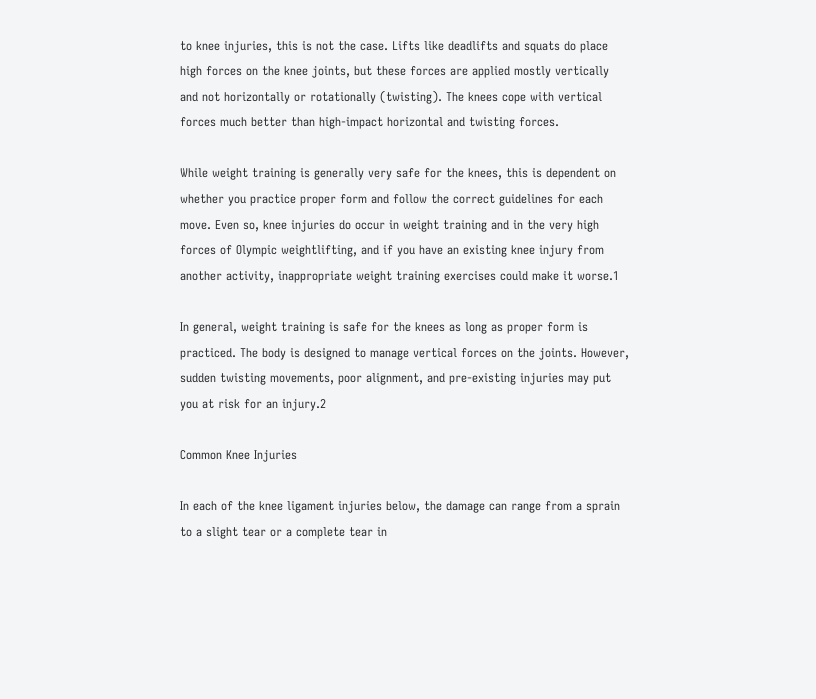to knee injuries, this is not the case. Lifts like deadlifts and squats do place high forces on the knee joints, but these forces are applied mostly vertically and not horizontally or rotationally (twisting). The knees cope with vertical forces much better than high-impact horizontal and twisting forces.

While weight training is generally very safe for the knees, this is dependent on whether you practice proper form and follow the correct guidelines for each move. Even so, knee injuries do occur in weight training and in the very high forces of Olympic weightlifting, and if you have an existing knee injury from another activity, inappropriate weight training exercises could make it worse.1

In general, weight training is safe for the knees as long as proper form is practiced. The body is designed to manage vertical forces on the joints. However, sudden twisting movements, poor alignment, and pre-existing injuries may put you at risk for an injury.2

Common Knee Injuries

In each of the knee ligament injuries below, the damage can range from a sprain to a slight tear or a complete tear in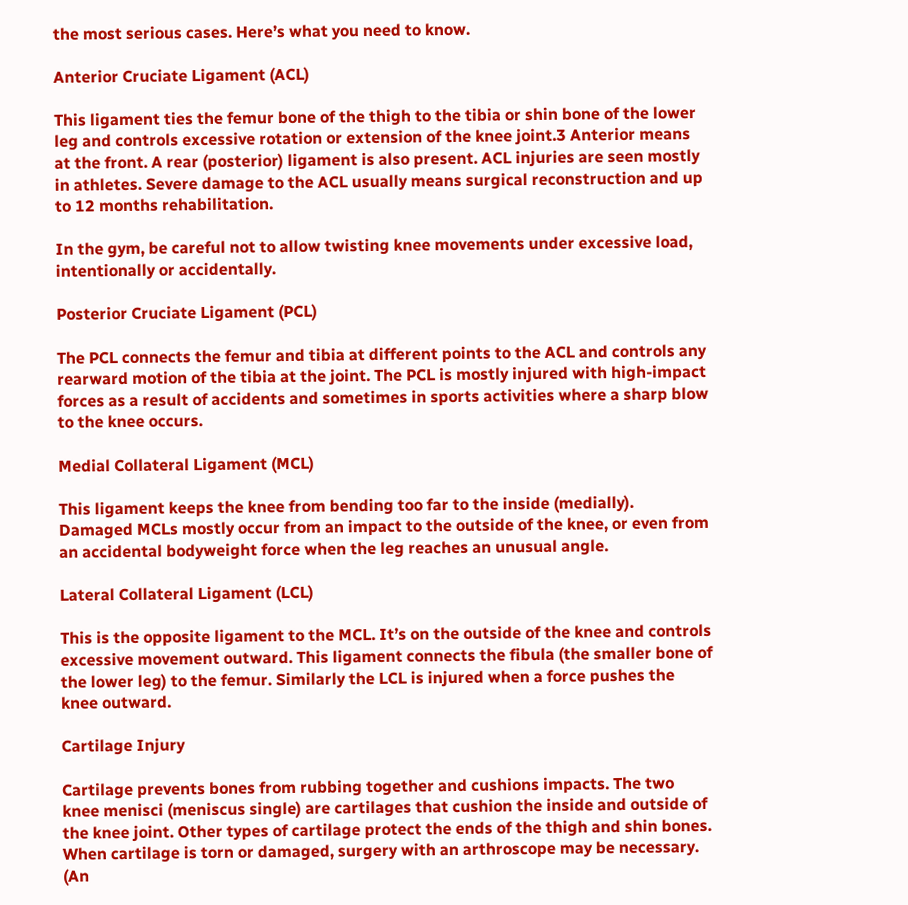the most serious cases. Here’s what you need to know.

Anterior Cruciate Ligament (ACL)

This ligament ties the femur bone of the thigh to the tibia or shin bone of the lower leg and controls excessive rotation or extension of the knee joint.3 Anterior means at the front. A rear (posterior) ligament is also present. ACL injuries are seen mostly in athletes. Severe damage to the ACL usually means surgical reconstruction and up to 12 months rehabilitation.

In the gym, be careful not to allow twisting knee movements under excessive load, intentionally or accidentally.

Posterior Cruciate Ligament (PCL)

The PCL connects the femur and tibia at different points to the ACL and controls any rearward motion of the tibia at the joint. The PCL is mostly injured with high-impact forces as a result of accidents and sometimes in sports activities where a sharp blow to the knee occurs.

Medial Collateral Ligament (MCL)

This ligament keeps the knee from bending too far to the inside (medially). Damaged MCLs mostly occur from an impact to the outside of the knee, or even from an accidental bodyweight force when the leg reaches an unusual angle.

Lateral Collateral Ligament (LCL)

This is the opposite ligament to the MCL. It’s on the outside of the knee and controls excessive movement outward. This ligament connects the fibula (the smaller bone of the lower leg) to the femur. Similarly the LCL is injured when a force pushes the knee outward.

Cartilage Injury

Cartilage prevents bones from rubbing together and cushions impacts. The two knee menisci (meniscus single) are cartilages that cushion the inside and outside of the knee joint. Other types of cartilage protect the ends of the thigh and shin bones. When cartilage is torn or damaged, surgery with an arthroscope may be necessary. (An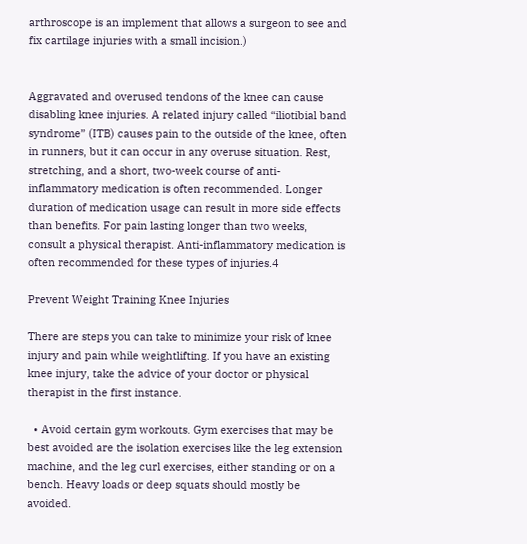arthroscope is an implement that allows a surgeon to see and fix cartilage injuries with a small incision.)


Aggravated and overused tendons of the knee can cause disabling knee injuries. A related injury called “iliotibial band syndrome” (ITB) causes pain to the outside of the knee, often in runners, but it can occur in any overuse situation. Rest, stretching, and a short, two-week course of anti-inflammatory medication is often recommended. Longer duration of medication usage can result in more side effects than benefits. For pain lasting longer than two weeks, consult a physical therapist. Anti-inflammatory medication is often recommended for these types of injuries.4

Prevent Weight Training Knee Injuries

There are steps you can take to minimize your risk of knee injury and pain while weightlifting. If you have an existing knee injury, take the advice of your doctor or physical therapist in the first instance.

  • Avoid certain gym workouts. Gym exercises that may be best avoided are the isolation exercises like the leg extension machine, and the leg curl exercises, either standing or on a bench. Heavy loads or deep squats should mostly be avoided.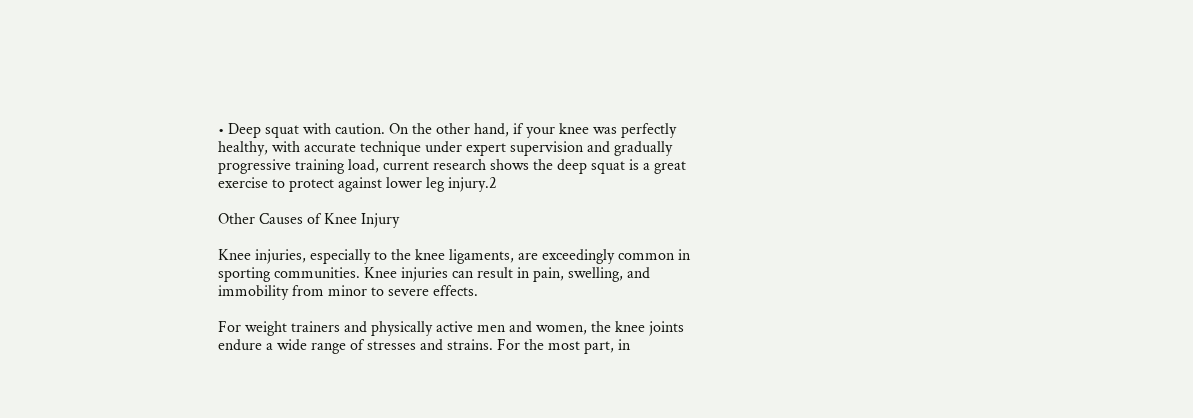• Deep squat with caution. On the other hand, if your knee was perfectly healthy, with accurate technique under expert supervision and gradually progressive training load, current research shows the deep squat is a great exercise to protect against lower leg injury.2

Other Causes of Knee Injury

Knee injuries, especially to the knee ligaments, are exceedingly common in sporting communities. Knee injuries can result in pain, swelling, and immobility from minor to severe effects.

For weight trainers and physically active men and women, the knee joints endure a wide range of stresses and strains. For the most part, in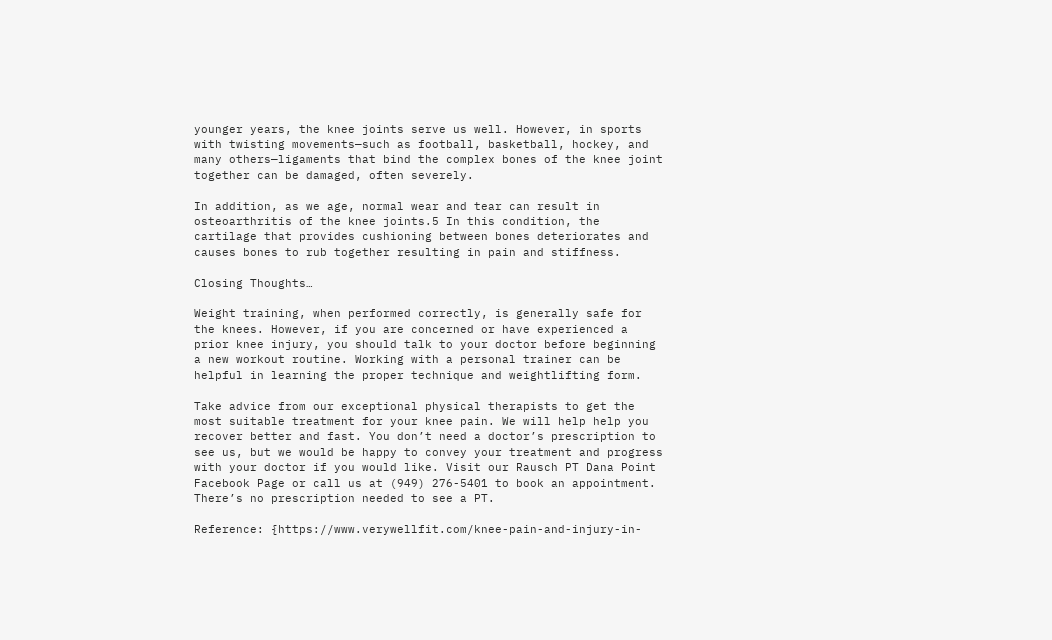younger years, the knee joints serve us well. However, in sports with twisting movements—such as football, basketball, hockey, and many others—ligaments that bind the complex bones of the knee joint together can be damaged, often severely.

In addition, as we age, normal wear and tear can result in osteoarthritis of the knee joints.5 In this condition, the cartilage that provides cushioning between bones deteriorates and causes bones to rub together resulting in pain and stiffness.

Closing Thoughts…

Weight training, when performed correctly, is generally safe for the knees. However, if you are concerned or have experienced a prior knee injury, you should talk to your doctor before beginning a new workout routine. Working with a personal trainer can be helpful in learning the proper technique and weightlifting form.

Take advice from our exceptional physical therapists to get the most suitable treatment for your knee pain. We will help help you recover better and fast. You don’t need a doctor’s prescription to see us, but we would be happy to convey your treatment and progress with your doctor if you would like. Visit our Rausch PT Dana Point Facebook Page or call us at (949) 276-5401 to book an appointment. There’s no prescription needed to see a PT.

Reference: {https://www.verywellfit.com/knee-pain-and-injury-in-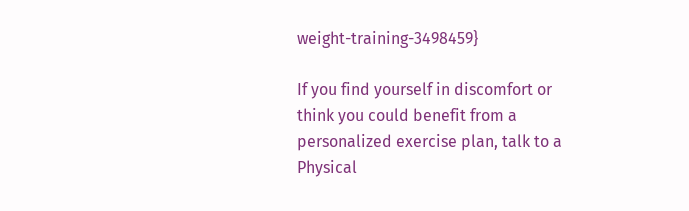weight-training-3498459}

If you find yourself in discomfort or think you could benefit from a personalized exercise plan, talk to a Physical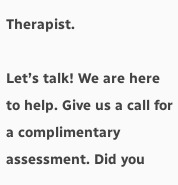Therapist.

Let’s talk! We are here to help. Give us a call for a complimentary assessment. Did you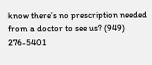know there’s no prescription needed from a doctor to see us? (949) 276-5401